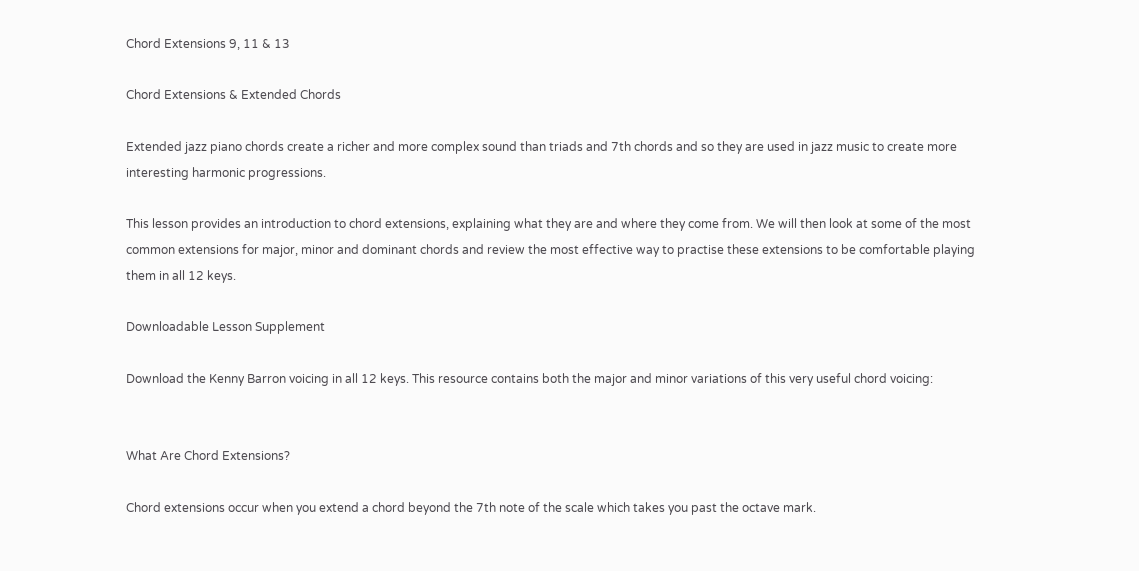Chord Extensions 9, 11 & 13

Chord Extensions & Extended Chords

Extended jazz piano chords create a richer and more complex sound than triads and 7th chords and so they are used in jazz music to create more interesting harmonic progressions.

This lesson provides an introduction to chord extensions, explaining what they are and where they come from. We will then look at some of the most common extensions for major, minor and dominant chords and review the most effective way to practise these extensions to be comfortable playing them in all 12 keys.

Downloadable Lesson Supplement

Download the Kenny Barron voicing in all 12 keys. This resource contains both the major and minor variations of this very useful chord voicing:


What Are Chord Extensions?

Chord extensions occur when you extend a chord beyond the 7th note of the scale which takes you past the octave mark.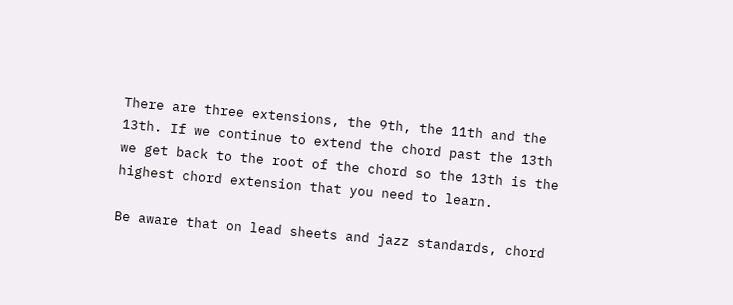There are three extensions, the 9th, the 11th and the 13th. If we continue to extend the chord past the 13th we get back to the root of the chord so the 13th is the highest chord extension that you need to learn.

Be aware that on lead sheets and jazz standards, chord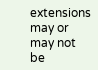extensions may or may not be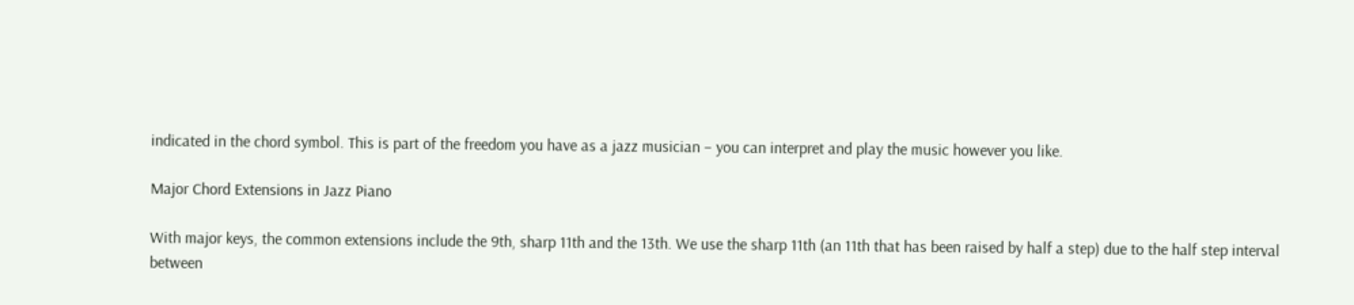indicated in the chord symbol. This is part of the freedom you have as a jazz musician – you can interpret and play the music however you like.

Major Chord Extensions in Jazz Piano

With major keys, the common extensions include the 9th, sharp 11th and the 13th. We use the sharp 11th (an 11th that has been raised by half a step) due to the half step interval between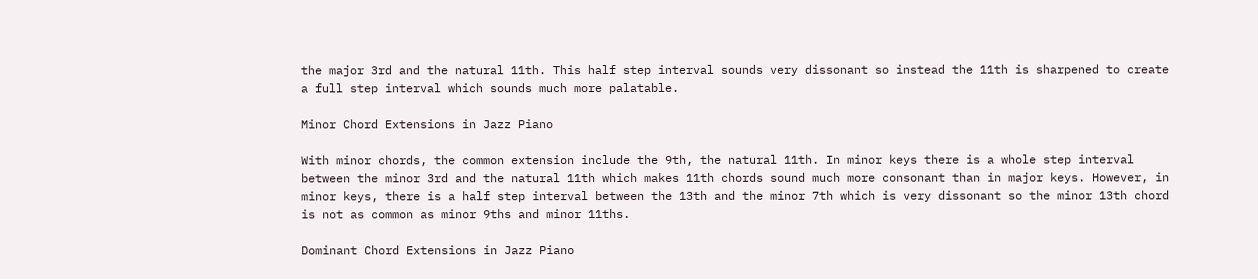the major 3rd and the natural 11th. This half step interval sounds very dissonant so instead the 11th is sharpened to create a full step interval which sounds much more palatable.

Minor Chord Extensions in Jazz Piano

With minor chords, the common extension include the 9th, the natural 11th. In minor keys there is a whole step interval between the minor 3rd and the natural 11th which makes 11th chords sound much more consonant than in major keys. However, in minor keys, there is a half step interval between the 13th and the minor 7th which is very dissonant so the minor 13th chord is not as common as minor 9ths and minor 11ths.

Dominant Chord Extensions in Jazz Piano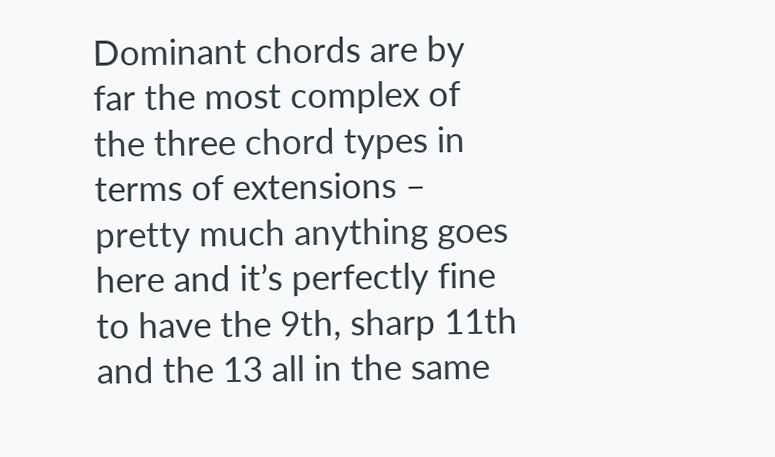Dominant chords are by far the most complex of the three chord types in terms of extensions – pretty much anything goes here and it’s perfectly fine to have the 9th, sharp 11th and the 13 all in the same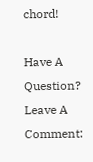chord!

Have A Question? Leave A Comment: